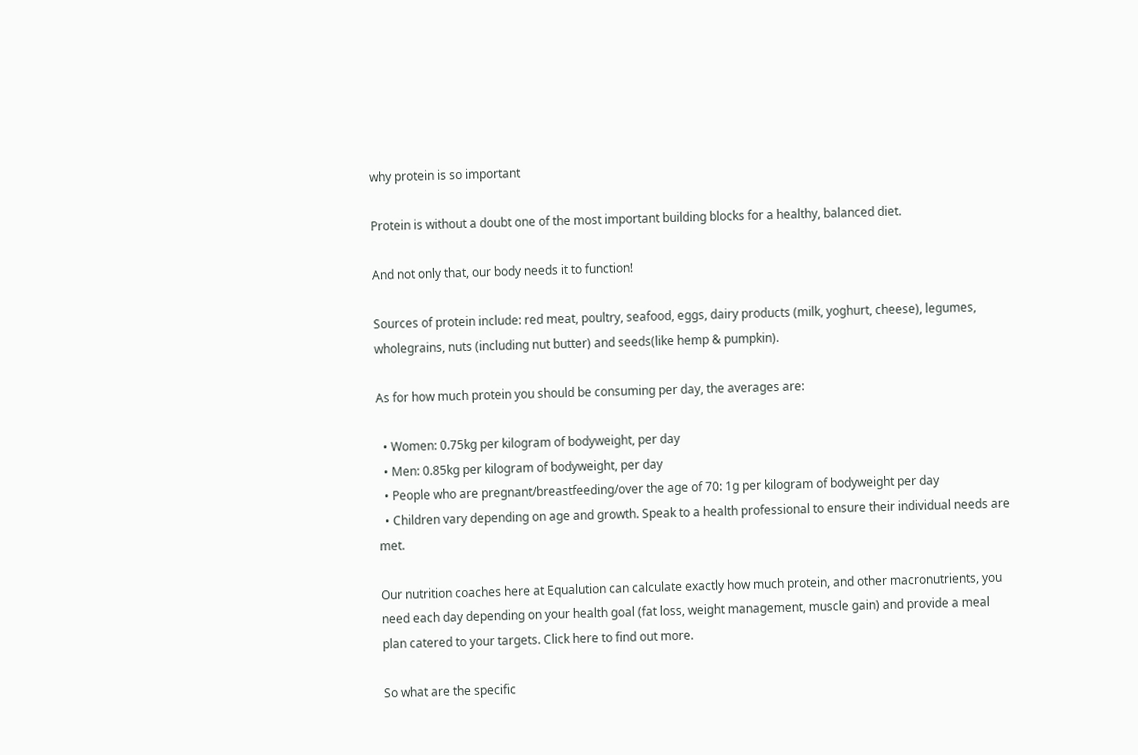why protein is so important

Protein is without a doubt one of the most important building blocks for a healthy, balanced diet.

And not only that, our body needs it to function!

Sources of protein include: red meat, poultry, seafood, eggs, dairy products (milk, yoghurt, cheese), legumes, wholegrains, nuts (including nut butter) and seeds(like hemp & pumpkin).

As for how much protein you should be consuming per day, the averages are:

  • Women: 0.75kg per kilogram of bodyweight, per day
  • Men: 0.85kg per kilogram of bodyweight, per day
  • People who are pregnant/breastfeeding/over the age of 70: 1g per kilogram of bodyweight per day
  • Children vary depending on age and growth. Speak to a health professional to ensure their individual needs are met.

Our nutrition coaches here at Equalution can calculate exactly how much protein, and other macronutrients, you need each day depending on your health goal (fat loss, weight management, muscle gain) and provide a meal plan catered to your targets. Click here to find out more.

So what are the specific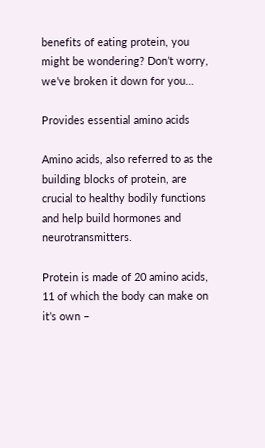benefits of eating protein, you might be wondering? Don’t worry, we’ve broken it down for you…

Provides essential amino acids

Amino acids, also referred to as the building blocks of protein, are crucial to healthy bodily functions and help build hormones and neurotransmitters.

Protein is made of 20 amino acids, 11 of which the body can make on it’s own –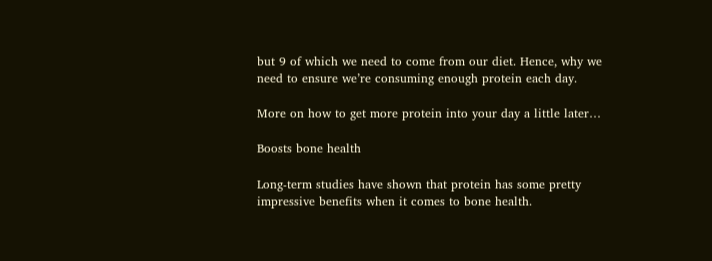but 9 of which we need to come from our diet. Hence, why we need to ensure we’re consuming enough protein each day.

More on how to get more protein into your day a little later…

Boosts bone health

Long-term studies have shown that protein has some pretty impressive benefits when it comes to bone health.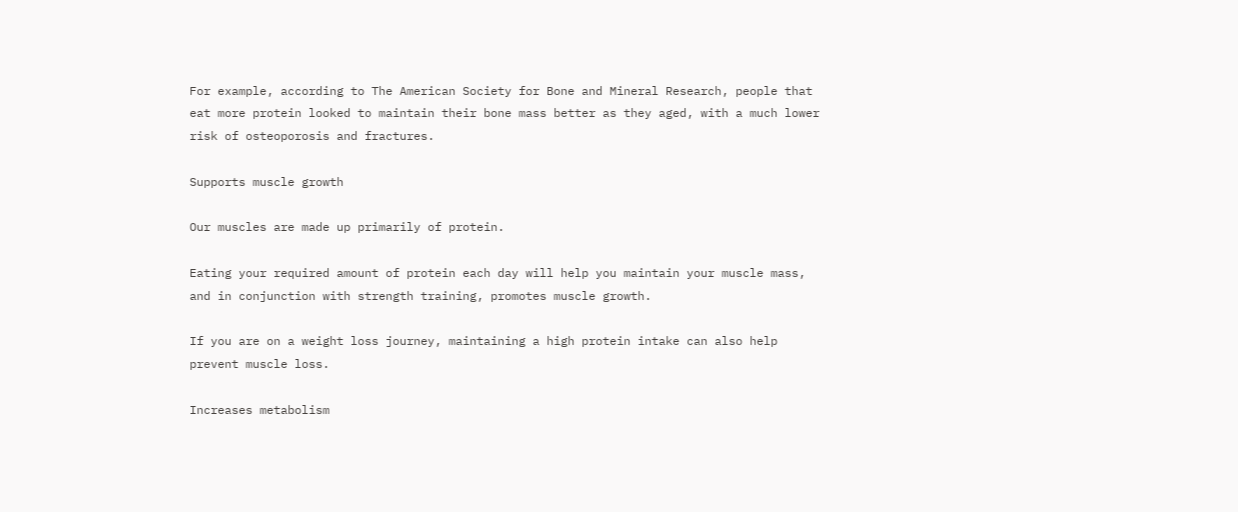For example, according to The American Society for Bone and Mineral Research, people that eat more protein looked to maintain their bone mass better as they aged, with a much lower risk of osteoporosis and fractures.

Supports muscle growth

Our muscles are made up primarily of protein.

Eating your required amount of protein each day will help you maintain your muscle mass, and in conjunction with strength training, promotes muscle growth.

If you are on a weight loss journey, maintaining a high protein intake can also help prevent muscle loss.

Increases metabolism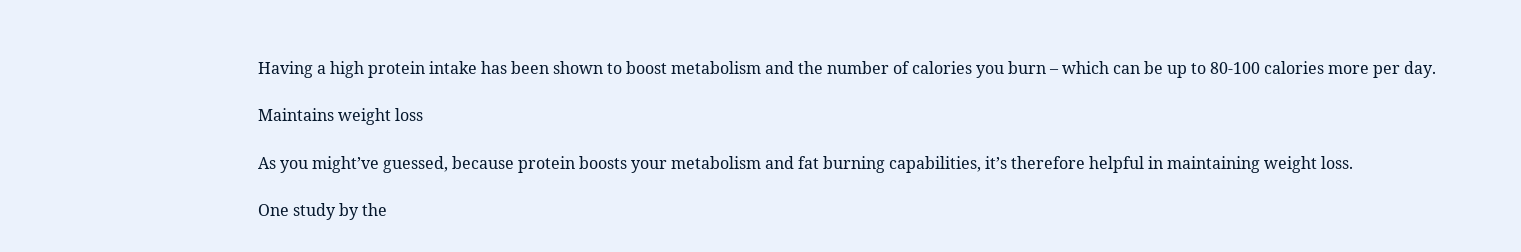Having a high protein intake has been shown to boost metabolism and the number of calories you burn – which can be up to 80-100 calories more per day.

Maintains weight loss

As you might’ve guessed, because protein boosts your metabolism and fat burning capabilities, it’s therefore helpful in maintaining weight loss.

One study by the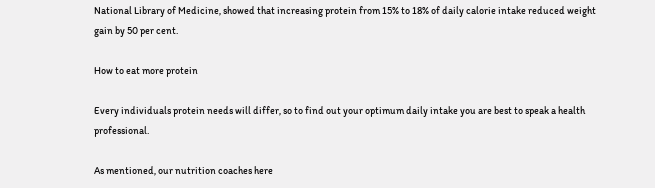National Library of Medicine, showed that increasing protein from 15% to 18% of daily calorie intake reduced weight gain by 50 per cent.

How to eat more protein

Every individuals protein needs will differ, so to find out your optimum daily intake you are best to speak a health professional.

As mentioned, our nutrition coaches here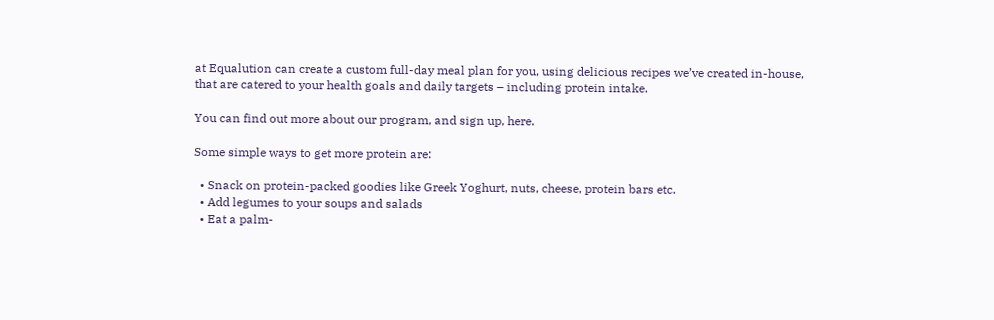at Equalution can create a custom full-day meal plan for you, using delicious recipes we’ve created in-house, that are catered to your health goals and daily targets – including protein intake.

You can find out more about our program, and sign up, here.

Some simple ways to get more protein are:

  • Snack on protein-packed goodies like Greek Yoghurt, nuts, cheese, protein bars etc.
  • Add legumes to your soups and salads
  • Eat a palm-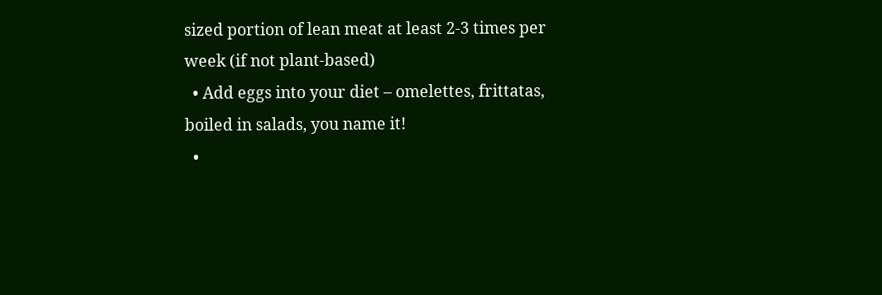sized portion of lean meat at least 2-3 times per week (if not plant-based)
  • Add eggs into your diet – omelettes, frittatas, boiled in salads, you name it!
  •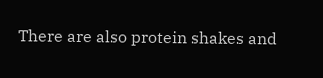There are also protein shakes and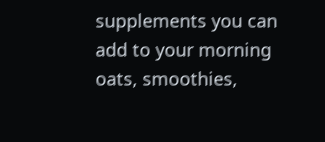supplements you can add to your morning oats, smoothies,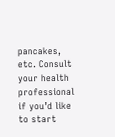pancakes, etc. Consult your health professional if you’d like to start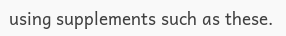using supplements such as these.